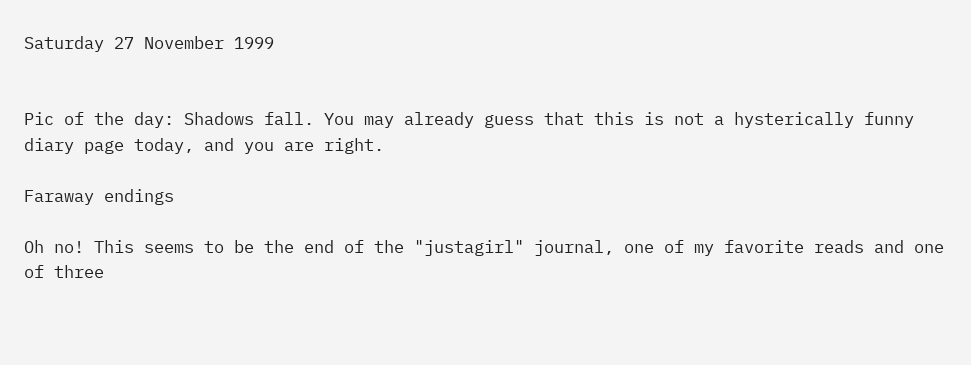Saturday 27 November 1999


Pic of the day: Shadows fall. You may already guess that this is not a hysterically funny diary page today, and you are right.

Faraway endings

Oh no! This seems to be the end of the "justagirl" journal, one of my favorite reads and one of three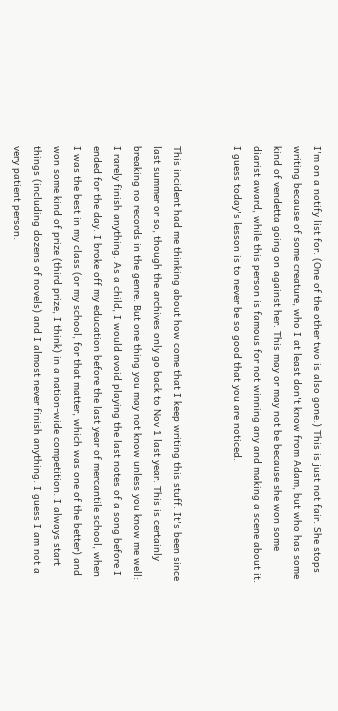I'm on a notify list for. (One of the other two is also gone.) This is just not fair. She stops writing because of some creature, who I at least don't know from Adam, but who has some kind of vendetta going on against her. This may or may not be because she won some diarist award, while this person is famous for not winning any and making a scene about it. I guess today's lesson is to never be so good that you are noticed.


This incident had me thinking about how come that I keep writing this stuff. It's been since last summer or so, though the archives only go back to Nov 1 last year. This is certainly breaking no records in the genre. But one thing you may not know unless you know me well: I rarely finish anything. As a child, I would avoid playing the last notes of a song before I ended for the day. I broke off my education before the last year of mercantile school, when I was the best in my class (or my school, for that matter, which was one of the better) and won some kind of prize (third prize, I think) in a nation-wide competition. I always start things (including dozens of novels) and I almost never finish anything. I guess I am not a very patient person.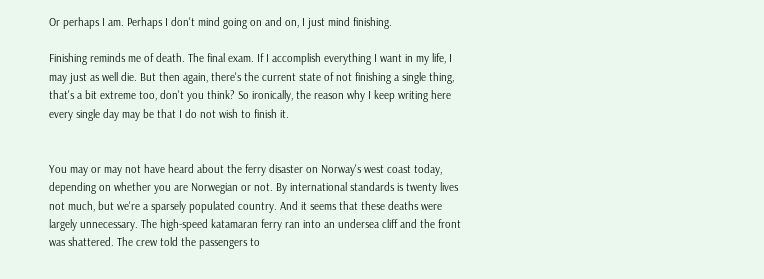Or perhaps I am. Perhaps I don't mind going on and on, I just mind finishing.

Finishing reminds me of death. The final exam. If I accomplish everything I want in my life, I may just as well die. But then again, there's the current state of not finishing a single thing, that's a bit extreme too, don't you think? So ironically, the reason why I keep writing here every single day may be that I do not wish to finish it.


You may or may not have heard about the ferry disaster on Norway's west coast today, depending on whether you are Norwegian or not. By international standards is twenty lives not much, but we're a sparsely populated country. And it seems that these deaths were largely unnecessary. The high-speed katamaran ferry ran into an undersea cliff and the front was shattered. The crew told the passengers to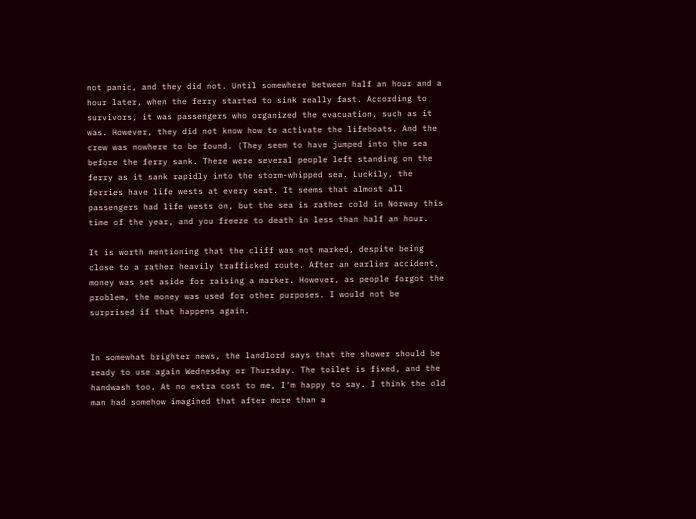not panic, and they did not. Until somewhere between half an hour and a hour later, when the ferry started to sink really fast. According to survivors, it was passengers who organized the evacuation, such as it was. However, they did not know how to activate the lifeboats. And the crew was nowhere to be found. (They seem to have jumped into the sea before the ferry sank. There were several people left standing on the ferry as it sank rapidly into the storm-whipped sea. Luckily, the ferries have life wests at every seat. It seems that almost all passengers had life wests on, but the sea is rather cold in Norway this time of the year, and you freeze to death in less than half an hour.

It is worth mentioning that the cliff was not marked, despite being close to a rather heavily trafficked route. After an earlier accident, money was set aside for raising a marker. However, as people forgot the problem, the money was used for other purposes. I would not be surprised if that happens again.


In somewhat brighter news, the landlord says that the shower should be ready to use again Wednesday or Thursday. The toilet is fixed, and the handwash too. At no extra cost to me, I'm happy to say. I think the old man had somehow imagined that after more than a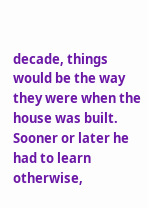decade, things would be the way they were when the house was built. Sooner or later he had to learn otherwise,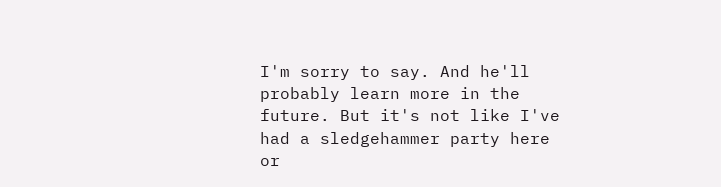I'm sorry to say. And he'll probably learn more in the future. But it's not like I've had a sledgehammer party here or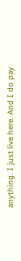anything. I just live here. And I do pay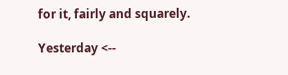for it, fairly and squarely.

Yesterday <--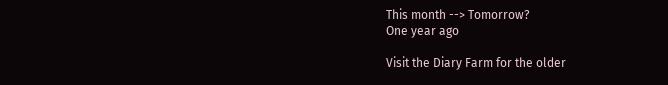This month --> Tomorrow?
One year ago

Visit the Diary Farm for the older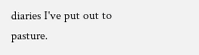diaries I've put out to pasture.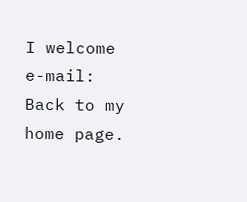I welcome e-mail:
Back to my home page.